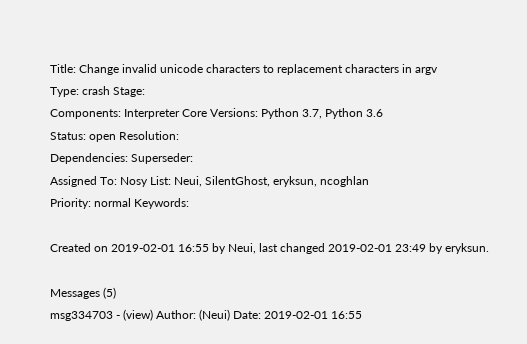Title: Change invalid unicode characters to replacement characters in argv
Type: crash Stage:
Components: Interpreter Core Versions: Python 3.7, Python 3.6
Status: open Resolution:
Dependencies: Superseder:
Assigned To: Nosy List: Neui, SilentGhost, eryksun, ncoghlan
Priority: normal Keywords:

Created on 2019-02-01 16:55 by Neui, last changed 2019-02-01 23:49 by eryksun.

Messages (5)
msg334703 - (view) Author: (Neui) Date: 2019-02-01 16:55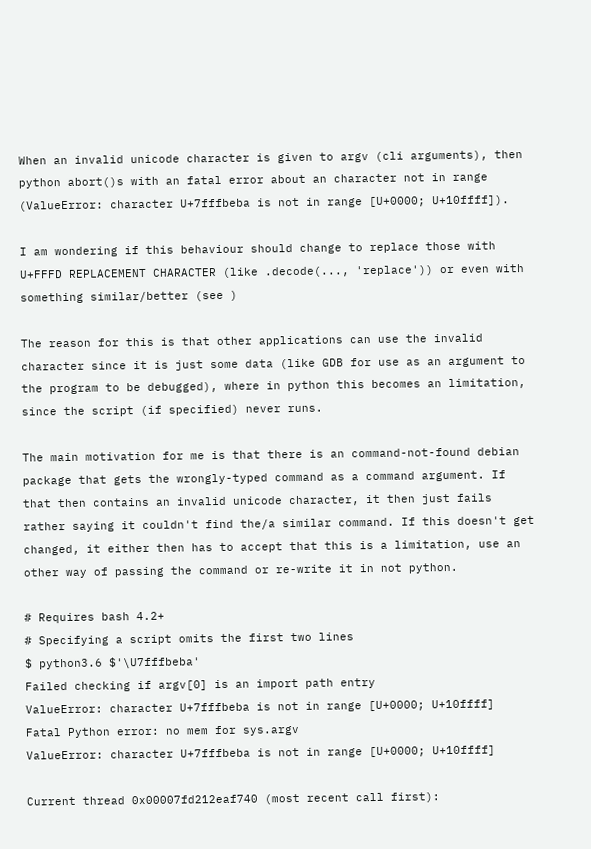When an invalid unicode character is given to argv (cli arguments), then python abort()s with an fatal error about an character not in range (ValueError: character U+7fffbeba is not in range [U+0000; U+10ffff]).

I am wondering if this behaviour should change to replace those with U+FFFD REPLACEMENT CHARACTER (like .decode(..., 'replace')) or even with something similar/better (see )

The reason for this is that other applications can use the invalid character since it is just some data (like GDB for use as an argument to the program to be debugged), where in python this becomes an limitation, since the script (if specified) never runs.

The main motivation for me is that there is an command-not-found debian package that gets the wrongly-typed command as a command argument. If that then contains an invalid unicode character, it then just fails rather saying it couldn't find the/a similar command. If this doesn't get changed, it either then has to accept that this is a limitation, use an other way of passing the command or re-write it in not python.

# Requires bash 4.2+
# Specifying a script omits the first two lines
$ python3.6 $'\U7fffbeba'
Failed checking if argv[0] is an import path entry
ValueError: character U+7fffbeba is not in range [U+0000; U+10ffff]
Fatal Python error: no mem for sys.argv
ValueError: character U+7fffbeba is not in range [U+0000; U+10ffff]

Current thread 0x00007fd212eaf740 (most recent call first):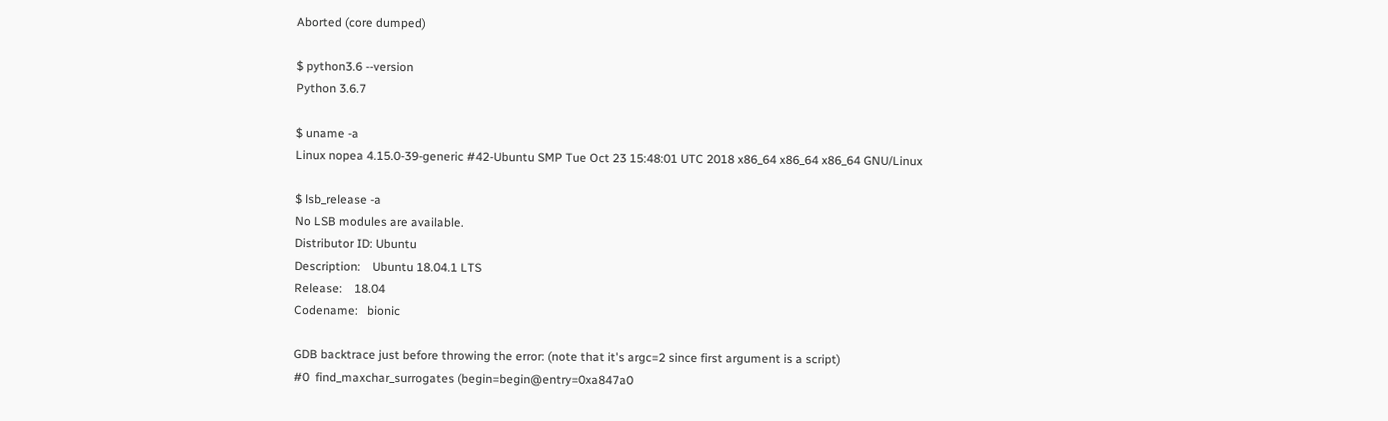Aborted (core dumped)

$ python3.6 --version
Python 3.6.7

$ uname -a
Linux nopea 4.15.0-39-generic #42-Ubuntu SMP Tue Oct 23 15:48:01 UTC 2018 x86_64 x86_64 x86_64 GNU/Linux

$ lsb_release -a
No LSB modules are available.
Distributor ID: Ubuntu
Description:    Ubuntu 18.04.1 LTS
Release:    18.04
Codename:   bionic

GDB backtrace just before throwing the error: (note that it's argc=2 since first argument is a script)
#0  find_maxchar_surrogates (begin=begin@entry=0xa847a0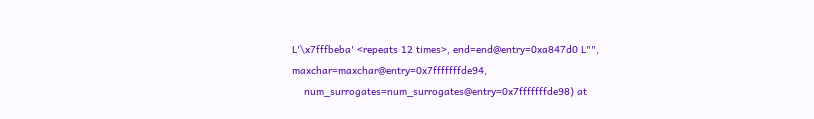L'\x7fffbeba' <repeats 12 times>, end=end@entry=0xa847d0 L"", maxchar=maxchar@entry=0x7fffffffde94,
    num_surrogates=num_surrogates@entry=0x7fffffffde98) at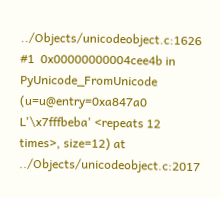../Objects/unicodeobject.c:1626
#1  0x00000000004cee4b in PyUnicode_FromUnicode (u=u@entry=0xa847a0 L'\x7fffbeba' <repeats 12 times>, size=12) at ../Objects/unicodeobject.c:2017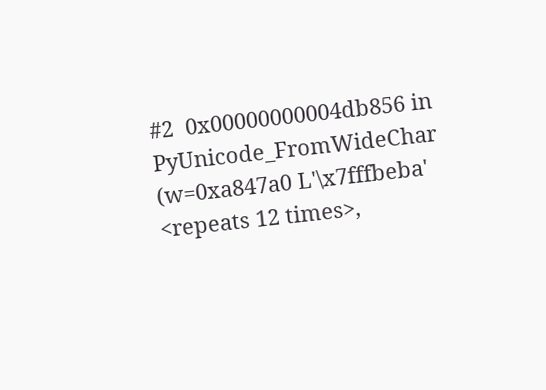#2  0x00000000004db856 in PyUnicode_FromWideChar (w=0xa847a0 L'\x7fffbeba' <repeats 12 times>,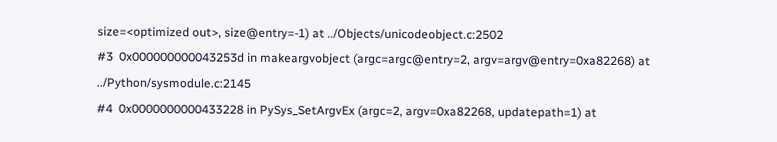size=<optimized out>, size@entry=-1) at ../Objects/unicodeobject.c:2502
#3  0x000000000043253d in makeargvobject (argc=argc@entry=2, argv=argv@entry=0xa82268) at ../Python/sysmodule.c:2145
#4  0x0000000000433228 in PySys_SetArgvEx (argc=2, argv=0xa82268, updatepath=1) at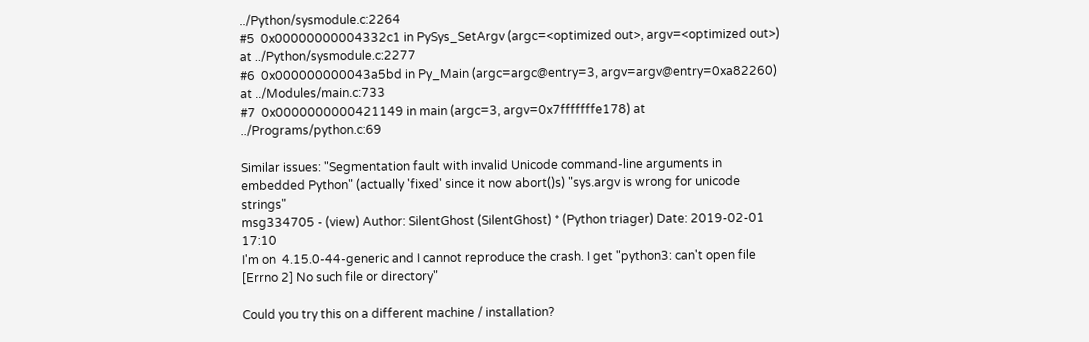../Python/sysmodule.c:2264
#5  0x00000000004332c1 in PySys_SetArgv (argc=<optimized out>, argv=<optimized out>) at ../Python/sysmodule.c:2277
#6  0x000000000043a5bd in Py_Main (argc=argc@entry=3, argv=argv@entry=0xa82260) at ../Modules/main.c:733
#7  0x0000000000421149 in main (argc=3, argv=0x7fffffffe178) at ../Programs/python.c:69

Similar issues: "Segmentation fault with invalid Unicode command-line arguments in embedded Python" (actually 'fixed' since it now abort()s) "sys.argv is wrong for unicode strings"
msg334705 - (view) Author: SilentGhost (SilentGhost) * (Python triager) Date: 2019-02-01 17:10
I'm on  4.15.0-44-generic and I cannot reproduce the crash. I get "python3: can't open file [Errno 2] No such file or directory"

Could you try this on a different machine / installation?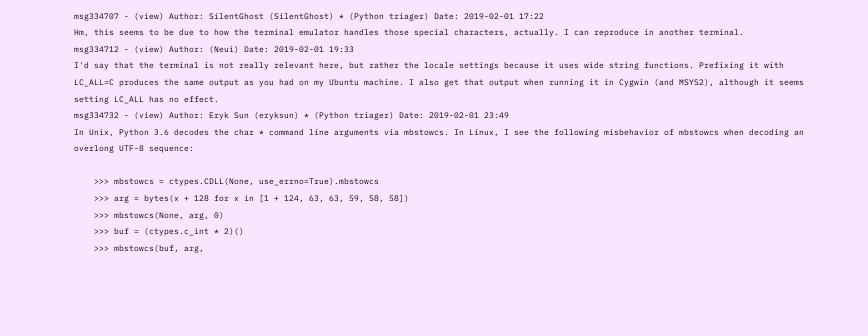msg334707 - (view) Author: SilentGhost (SilentGhost) * (Python triager) Date: 2019-02-01 17:22
Hm, this seems to be due to how the terminal emulator handles those special characters, actually. I can reproduce in another terminal.
msg334712 - (view) Author: (Neui) Date: 2019-02-01 19:33
I'd say that the terminal is not really relevant here, but rather the locale settings because it uses wide string functions. Prefixing it with LC_ALL=C produces the same output as you had on my Ubuntu machine. I also get that output when running it in Cygwin (and MSYS2), although it seems setting LC_ALL has no effect.
msg334732 - (view) Author: Eryk Sun (eryksun) * (Python triager) Date: 2019-02-01 23:49
In Unix, Python 3.6 decodes the char * command line arguments via mbstowcs. In Linux, I see the following misbehavior of mbstowcs when decoding an overlong UTF-8 sequence:

    >>> mbstowcs = ctypes.CDLL(None, use_errno=True).mbstowcs
    >>> arg = bytes(x + 128 for x in [1 + 124, 63, 63, 59, 58, 58])
    >>> mbstowcs(None, arg, 0)
    >>> buf = (ctypes.c_int * 2)()
    >>> mbstowcs(buf, arg,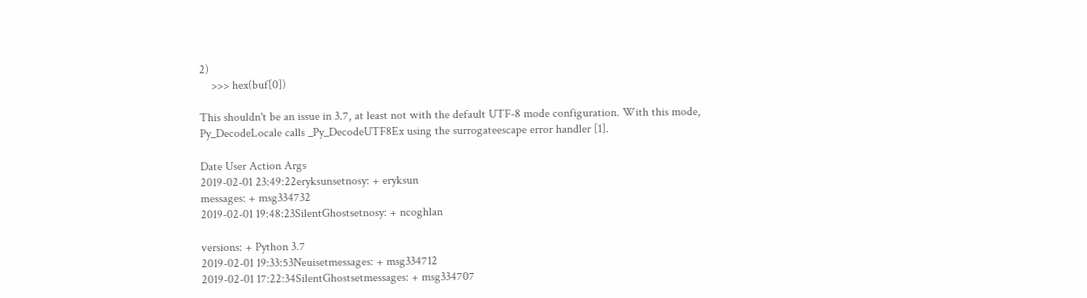2)
    >>> hex(buf[0])

This shouldn't be an issue in 3.7, at least not with the default UTF-8 mode configuration. With this mode, Py_DecodeLocale calls _Py_DecodeUTF8Ex using the surrogateescape error handler [1].

Date User Action Args
2019-02-01 23:49:22eryksunsetnosy: + eryksun
messages: + msg334732
2019-02-01 19:48:23SilentGhostsetnosy: + ncoghlan

versions: + Python 3.7
2019-02-01 19:33:53Neuisetmessages: + msg334712
2019-02-01 17:22:34SilentGhostsetmessages: + msg334707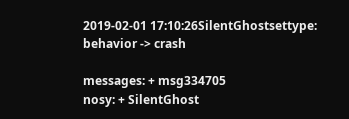2019-02-01 17:10:26SilentGhostsettype: behavior -> crash

messages: + msg334705
nosy: + SilentGhost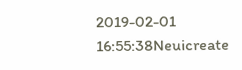2019-02-01 16:55:38Neuicreate